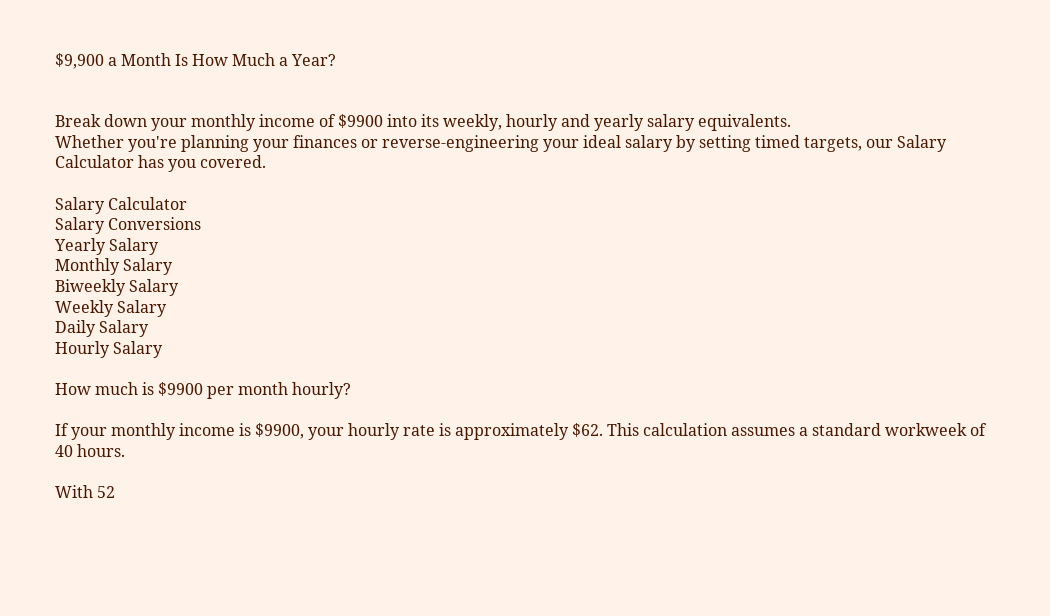$9,900 a Month Is How Much a Year?


Break down your monthly income of $9900 into its weekly, hourly and yearly salary equivalents.
Whether you're planning your finances or reverse-engineering your ideal salary by setting timed targets, our Salary Calculator has you covered.

Salary Calculator
Salary Conversions
Yearly Salary
Monthly Salary
Biweekly Salary
Weekly Salary
Daily Salary
Hourly Salary

How much is $9900 per month hourly?

If your monthly income is $9900, your hourly rate is approximately $62. This calculation assumes a standard workweek of 40 hours.

With 52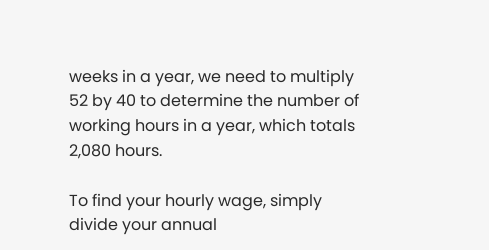weeks in a year, we need to multiply 52 by 40 to determine the number of working hours in a year, which totals 2,080 hours.

To find your hourly wage, simply divide your annual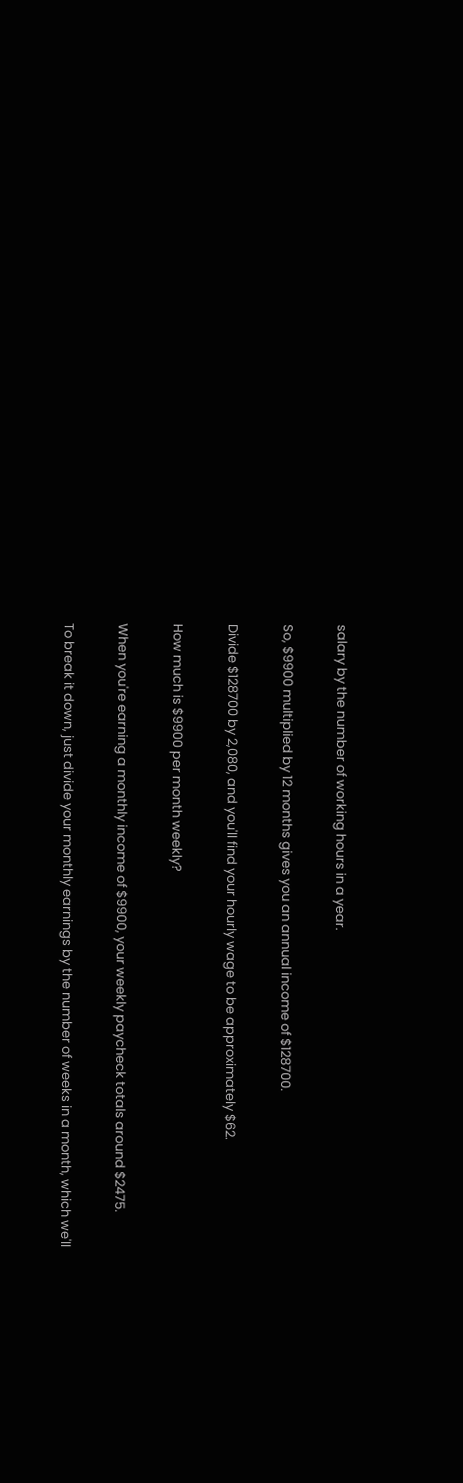salary by the number of working hours in a year.

So, $9900 multiplied by 12 months gives you an annual income of $128700.

Divide $128700 by 2,080, and you'll find your hourly wage to be approximately $62.

How much is $9900 per month weekly?

When you're earning a monthly income of $9900, your weekly paycheck totals around $2475.

To break it down, just divide your monthly earnings by the number of weeks in a month, which we'll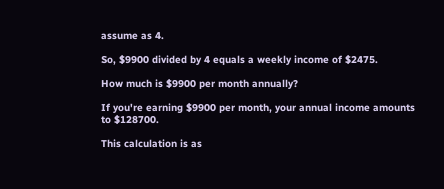assume as 4.

So, $9900 divided by 4 equals a weekly income of $2475.

How much is $9900 per month annually?

If you're earning $9900 per month, your annual income amounts to $128700.

This calculation is as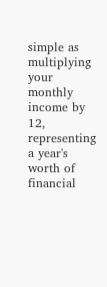simple as multiplying your monthly income by 12, representing a year's worth of financial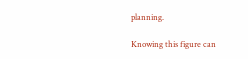planning.

Knowing this figure can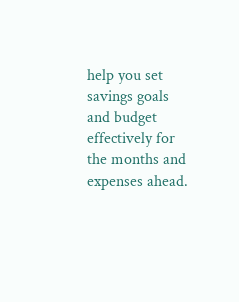help you set savings goals and budget effectively for the months and expenses ahead.